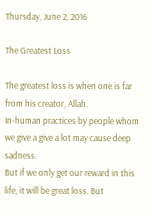Thursday, June 2, 2016

The Greatest Loss

The greatest loss is when one is far from his creator, Allah.
In-human practices by people whom we give a give a lot may cause deep sadness.
But if we only get our reward in this life, it will be great loss. But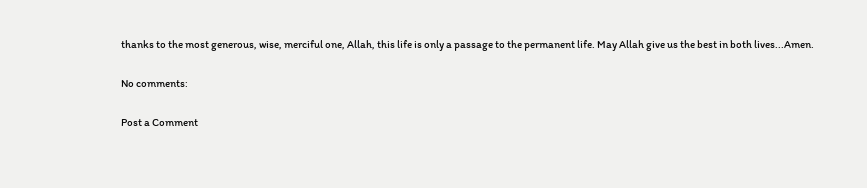thanks to the most generous, wise, merciful one, Allah, this life is only a passage to the permanent life. May Allah give us the best in both lives...Amen.

No comments:

Post a Comment